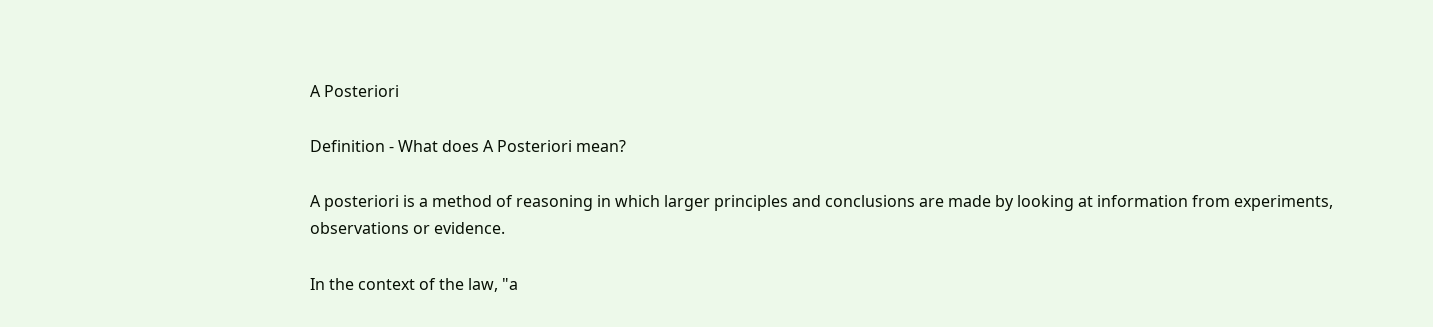A Posteriori

Definition - What does A Posteriori mean?

A posteriori is a method of reasoning in which larger principles and conclusions are made by looking at information from experiments, observations or evidence.

In the context of the law, "a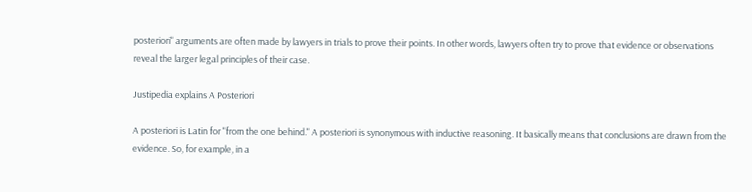posteriori" arguments are often made by lawyers in trials to prove their points. In other words, lawyers often try to prove that evidence or observations reveal the larger legal principles of their case.

Justipedia explains A Posteriori

A posteriori is Latin for "from the one behind." A posteriori is synonymous with inductive reasoning. It basically means that conclusions are drawn from the evidence. So, for example, in a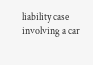liability case involving a car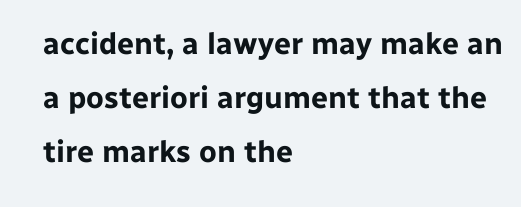accident, a lawyer may make an a posteriori argument that the tire marks on the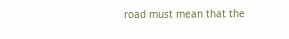road must mean that the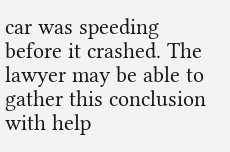car was speeding before it crashed. The lawyer may be able to gather this conclusion with help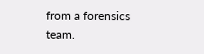from a forensics team.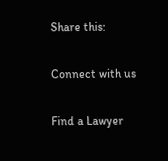Share this:

Connect with us

Find a Lawyer